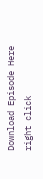Download Episode Here right click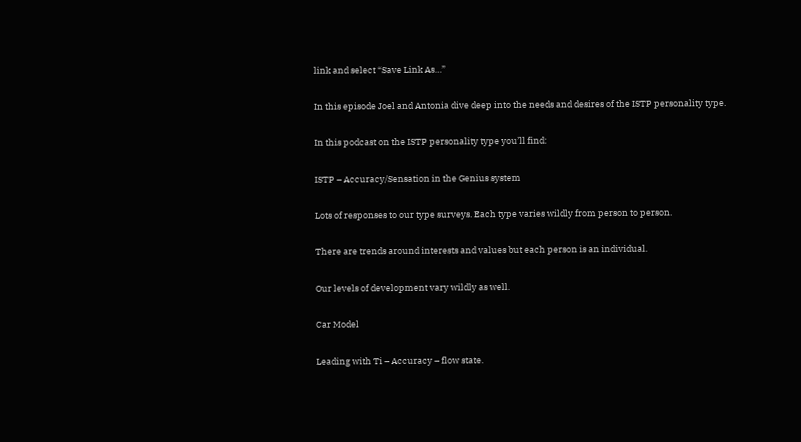link and select “Save Link As…”

In this episode Joel and Antonia dive deep into the needs and desires of the ISTP personality type.

In this podcast on the ISTP personality type you’ll find:

ISTP – Accuracy/Sensation in the Genius system

Lots of responses to our type surveys. Each type varies wildly from person to person.

There are trends around interests and values but each person is an individual.

Our levels of development vary wildly as well.

Car Model

Leading with Ti – Accuracy – flow state.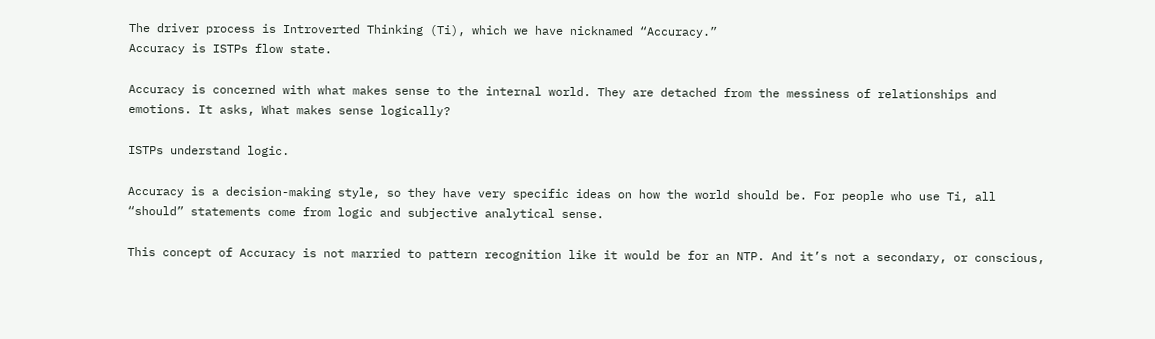The driver process is Introverted Thinking (Ti), which we have nicknamed “Accuracy.”
Accuracy is ISTPs flow state.

Accuracy is concerned with what makes sense to the internal world. They are detached from the messiness of relationships and emotions. It asks, What makes sense logically?

ISTPs understand logic.

Accuracy is a decision-making style, so they have very specific ideas on how the world should be. For people who use Ti, all “should” statements come from logic and subjective analytical sense.

This concept of Accuracy is not married to pattern recognition like it would be for an NTP. And it’s not a secondary, or conscious,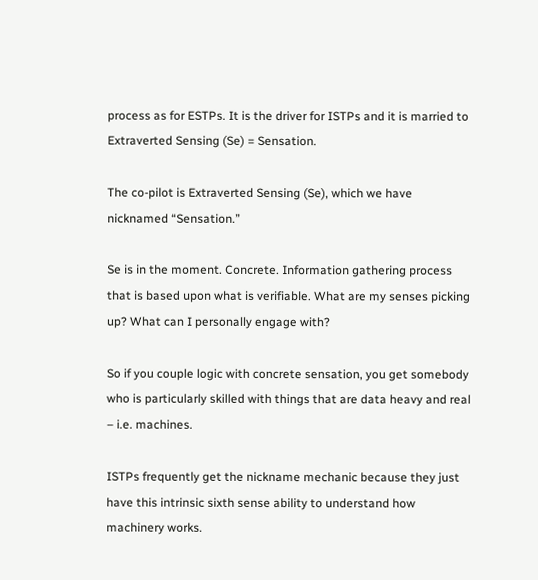process as for ESTPs. It is the driver for ISTPs and it is married to Extraverted Sensing (Se) = Sensation.

The co-pilot is Extraverted Sensing (Se), which we have nicknamed “Sensation.”

Se is in the moment. Concrete. Information gathering process that is based upon what is verifiable. What are my senses picking up? What can I personally engage with?

So if you couple logic with concrete sensation, you get somebody who is particularly skilled with things that are data heavy and real – i.e. machines.

ISTPs frequently get the nickname mechanic because they just have this intrinsic sixth sense ability to understand how machinery works.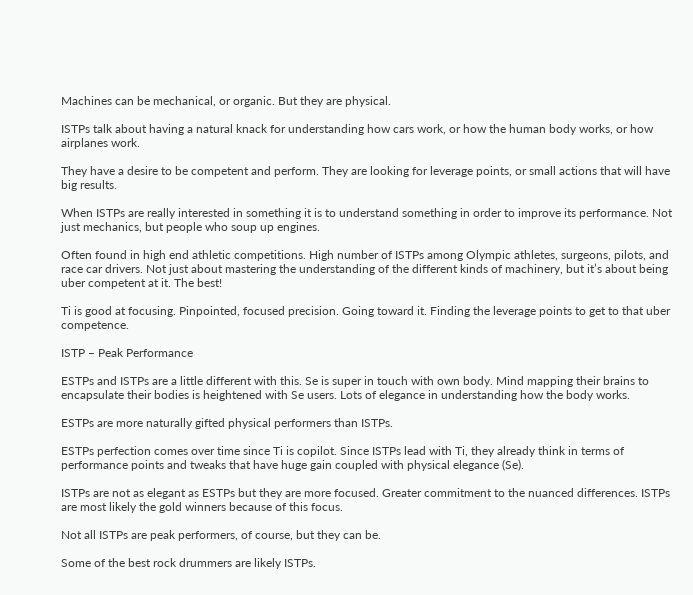Machines can be mechanical, or organic. But they are physical.

ISTPs talk about having a natural knack for understanding how cars work, or how the human body works, or how airplanes work.

They have a desire to be competent and perform. They are looking for leverage points, or small actions that will have big results.

When ISTPs are really interested in something it is to understand something in order to improve its performance. Not just mechanics, but people who soup up engines.

Often found in high end athletic competitions. High number of ISTPs among Olympic athletes, surgeons, pilots, and race car drivers. Not just about mastering the understanding of the different kinds of machinery, but it’s about being uber competent at it. The best!

Ti is good at focusing. Pinpointed, focused precision. Going toward it. Finding the leverage points to get to that uber competence.

ISTP – Peak Performance

ESTPs and ISTPs are a little different with this. Se is super in touch with own body. Mind mapping their brains to encapsulate their bodies is heightened with Se users. Lots of elegance in understanding how the body works.

ESTPs are more naturally gifted physical performers than ISTPs.

ESTPs perfection comes over time since Ti is copilot. Since ISTPs lead with Ti, they already think in terms of performance points and tweaks that have huge gain coupled with physical elegance (Se).

ISTPs are not as elegant as ESTPs but they are more focused. Greater commitment to the nuanced differences. ISTPs are most likely the gold winners because of this focus.

Not all ISTPs are peak performers, of course, but they can be.

Some of the best rock drummers are likely ISTPs.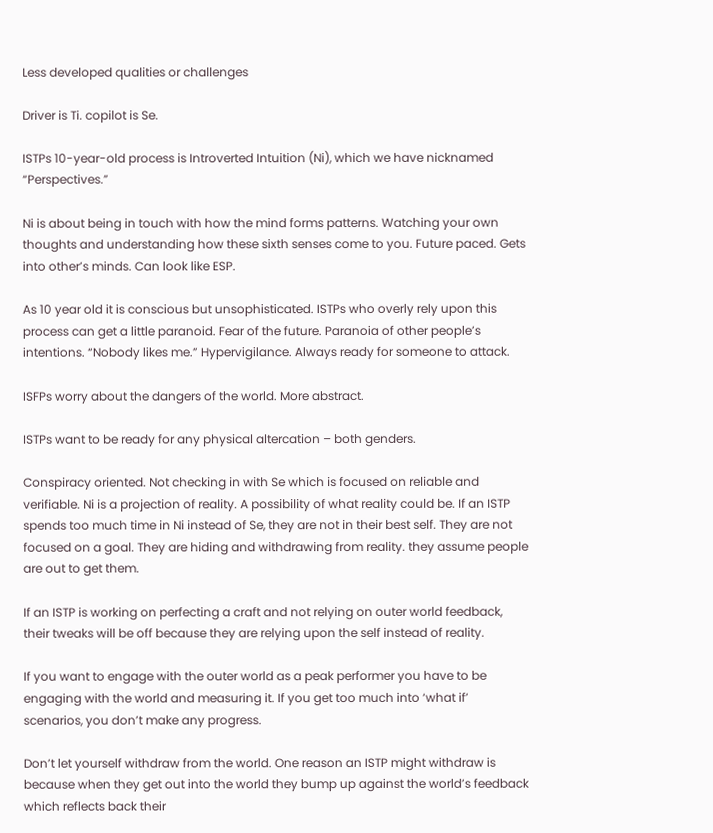Less developed qualities or challenges

Driver is Ti. copilot is Se.

ISTPs 10-year-old process is Introverted Intuition (Ni), which we have nicknamed “Perspectives.”

Ni is about being in touch with how the mind forms patterns. Watching your own thoughts and understanding how these sixth senses come to you. Future paced. Gets into other’s minds. Can look like ESP.

As 10 year old it is conscious but unsophisticated. ISTPs who overly rely upon this process can get a little paranoid. Fear of the future. Paranoia of other people’s intentions. “Nobody likes me.” Hypervigilance. Always ready for someone to attack.

ISFPs worry about the dangers of the world. More abstract.

ISTPs want to be ready for any physical altercation – both genders.

Conspiracy oriented. Not checking in with Se which is focused on reliable and verifiable. Ni is a projection of reality. A possibility of what reality could be. If an ISTP spends too much time in Ni instead of Se, they are not in their best self. They are not focused on a goal. They are hiding and withdrawing from reality. they assume people are out to get them.

If an ISTP is working on perfecting a craft and not relying on outer world feedback, their tweaks will be off because they are relying upon the self instead of reality.

If you want to engage with the outer world as a peak performer you have to be engaging with the world and measuring it. If you get too much into ‘what if’ scenarios, you don’t make any progress.

Don’t let yourself withdraw from the world. One reason an ISTP might withdraw is because when they get out into the world they bump up against the world’s feedback which reflects back their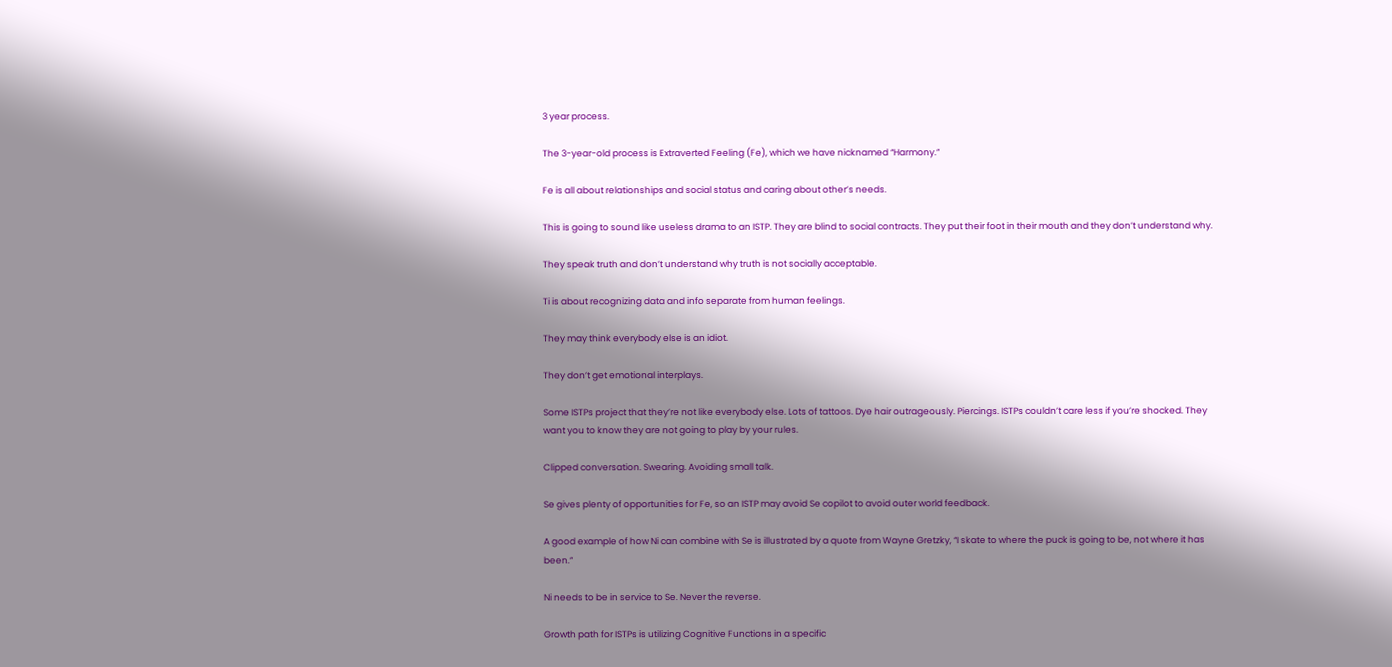3 year process.

The 3-year-old process is Extraverted Feeling (Fe), which we have nicknamed “Harmony.”

Fe is all about relationships and social status and caring about other’s needs.

This is going to sound like useless drama to an ISTP. They are blind to social contracts. They put their foot in their mouth and they don’t understand why.

They speak truth and don’t understand why truth is not socially acceptable.

Ti is about recognizing data and info separate from human feelings.

They may think everybody else is an idiot.

They don’t get emotional interplays.

Some ISTPs project that they’re not like everybody else. Lots of tattoos. Dye hair outrageously. Piercings. ISTPs couldn’t care less if you’re shocked. They want you to know they are not going to play by your rules.

Clipped conversation. Swearing. Avoiding small talk.

Se gives plenty of opportunities for Fe, so an ISTP may avoid Se copilot to avoid outer world feedback.

A good example of how Ni can combine with Se is illustrated by a quote from Wayne Gretzky, “I skate to where the puck is going to be, not where it has been.”

Ni needs to be in service to Se. Never the reverse.

Growth path for ISTPs is utilizing Cognitive Functions in a specific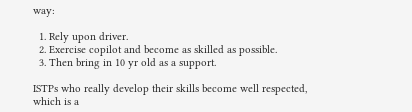way:

  1. Rely upon driver.
  2. Exercise copilot and become as skilled as possible.
  3. Then bring in 10 yr old as a support.

ISTPs who really develop their skills become well respected, which is a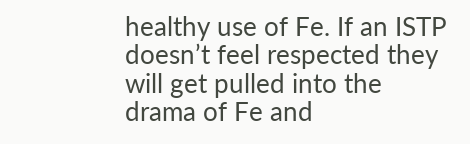healthy use of Fe. If an ISTP doesn’t feel respected they will get pulled into the drama of Fe and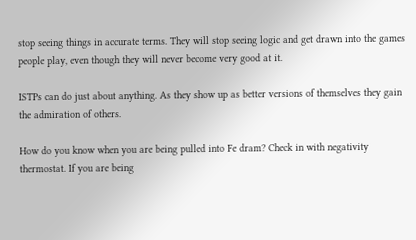stop seeing things in accurate terms. They will stop seeing logic and get drawn into the games people play, even though they will never become very good at it.

ISTPs can do just about anything. As they show up as better versions of themselves they gain the admiration of others.

How do you know when you are being pulled into Fe dram? Check in with negativity thermostat. If you are being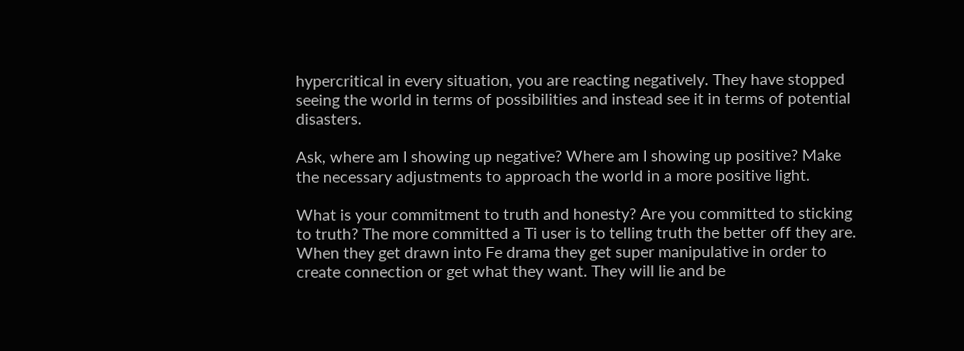hypercritical in every situation, you are reacting negatively. They have stopped seeing the world in terms of possibilities and instead see it in terms of potential disasters.

Ask, where am I showing up negative? Where am I showing up positive? Make the necessary adjustments to approach the world in a more positive light.

What is your commitment to truth and honesty? Are you committed to sticking to truth? The more committed a Ti user is to telling truth the better off they are. When they get drawn into Fe drama they get super manipulative in order to create connection or get what they want. They will lie and be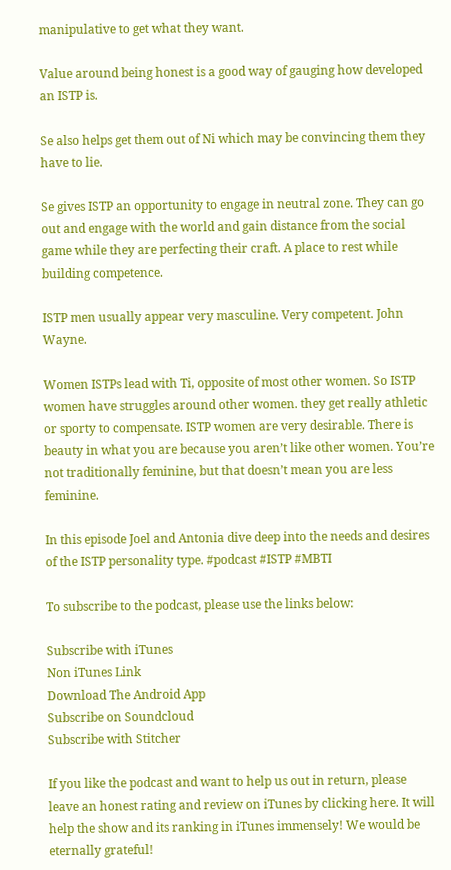manipulative to get what they want.

Value around being honest is a good way of gauging how developed an ISTP is.

Se also helps get them out of Ni which may be convincing them they have to lie.

Se gives ISTP an opportunity to engage in neutral zone. They can go out and engage with the world and gain distance from the social game while they are perfecting their craft. A place to rest while building competence.

ISTP men usually appear very masculine. Very competent. John Wayne.

Women ISTPs lead with Ti, opposite of most other women. So ISTP women have struggles around other women. they get really athletic or sporty to compensate. ISTP women are very desirable. There is beauty in what you are because you aren’t like other women. You’re not traditionally feminine, but that doesn’t mean you are less feminine.

In this episode Joel and Antonia dive deep into the needs and desires of the ISTP personality type. #podcast #ISTP #MBTI

To subscribe to the podcast, please use the links below:

Subscribe with iTunes
Non iTunes Link
Download The Android App
Subscribe on Soundcloud
Subscribe with Stitcher

If you like the podcast and want to help us out in return, please leave an honest rating and review on iTunes by clicking here. It will help the show and its ranking in iTunes immensely! We would be eternally grateful!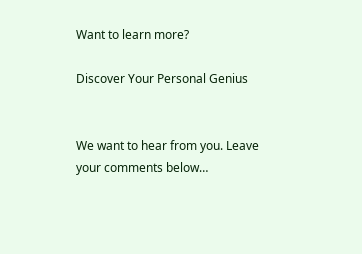Want to learn more?

Discover Your Personal Genius


We want to hear from you. Leave your comments below…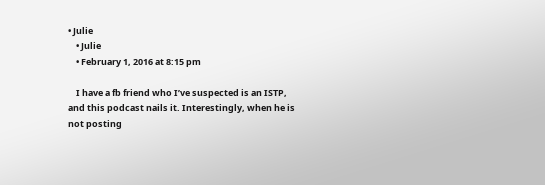• Julie
    • Julie
    • February 1, 2016 at 8:15 pm

    I have a fb friend who I’ve suspected is an ISTP, and this podcast nails it. Interestingly, when he is not posting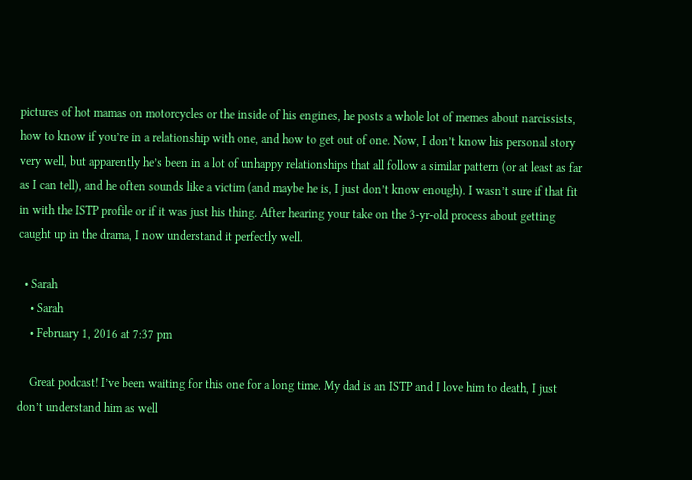pictures of hot mamas on motorcycles or the inside of his engines, he posts a whole lot of memes about narcissists, how to know if you’re in a relationship with one, and how to get out of one. Now, I don’t know his personal story very well, but apparently he’s been in a lot of unhappy relationships that all follow a similar pattern (or at least as far as I can tell), and he often sounds like a victim (and maybe he is, I just don’t know enough). I wasn’t sure if that fit in with the ISTP profile or if it was just his thing. After hearing your take on the 3-yr-old process about getting caught up in the drama, I now understand it perfectly well.

  • Sarah
    • Sarah
    • February 1, 2016 at 7:37 pm

    Great podcast! I’ve been waiting for this one for a long time. My dad is an ISTP and I love him to death, I just don’t understand him as well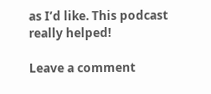as I’d like. This podcast really helped!

Leave a comment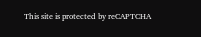This site is protected by reCAPTCHA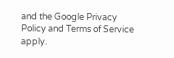and the Google Privacy Policy and Terms of Service apply.